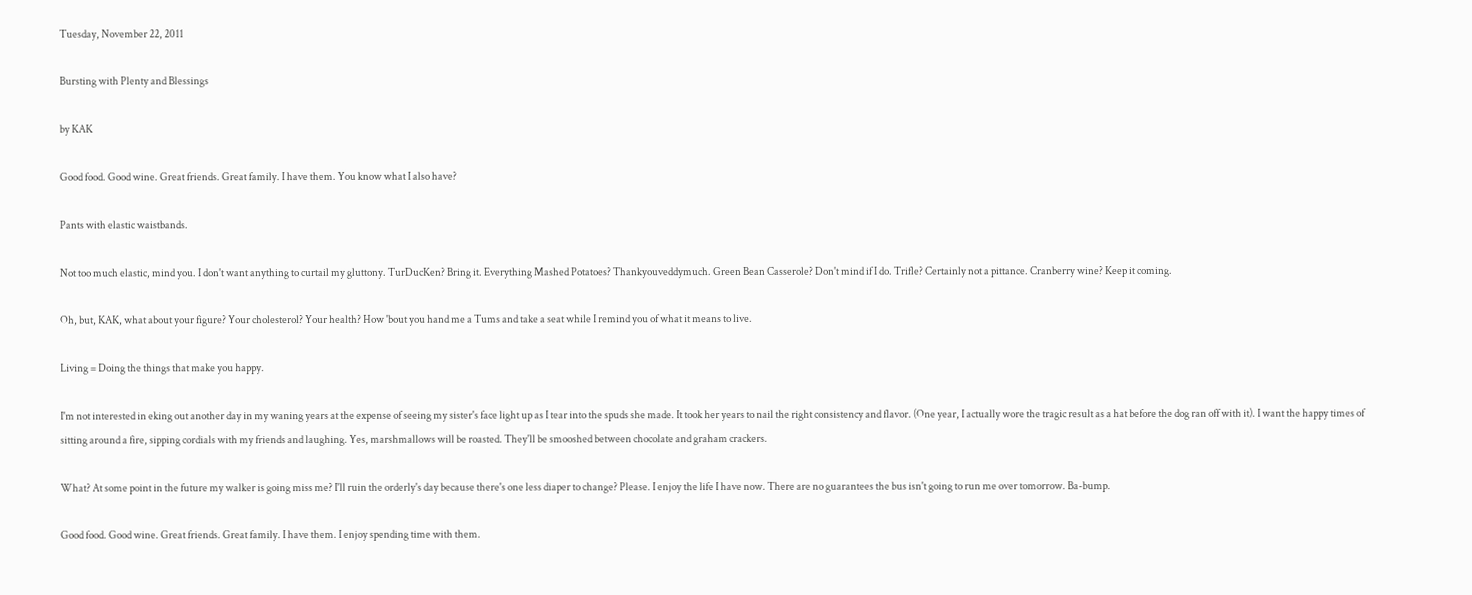Tuesday, November 22, 2011

Bursting with Plenty and Blessings

by KAK

Good food. Good wine. Great friends. Great family. I have them. You know what I also have?

Pants with elastic waistbands.

Not too much elastic, mind you. I don't want anything to curtail my gluttony. TurDucKen? Bring it. Everything Mashed Potatoes? Thankyouveddymuch. Green Bean Casserole? Don't mind if I do. Trifle? Certainly not a pittance. Cranberry wine? Keep it coming.

Oh, but, KAK, what about your figure? Your cholesterol? Your health? How 'bout you hand me a Tums and take a seat while I remind you of what it means to live.

Living = Doing the things that make you happy.

I'm not interested in eking out another day in my waning years at the expense of seeing my sister's face light up as I tear into the spuds she made. It took her years to nail the right consistency and flavor. (One year, I actually wore the tragic result as a hat before the dog ran off with it). I want the happy times of sitting around a fire, sipping cordials with my friends and laughing. Yes, marshmallows will be roasted. They'll be smooshed between chocolate and graham crackers.

What? At some point in the future my walker is going miss me? I'll ruin the orderly's day because there's one less diaper to change? Please. I enjoy the life I have now. There are no guarantees the bus isn't going to run me over tomorrow. Ba-bump.

Good food. Good wine. Great friends. Great family. I have them. I enjoy spending time with them.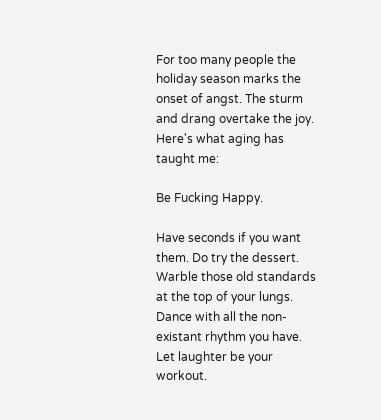For too many people the holiday season marks the onset of angst. The sturm and drang overtake the joy. Here's what aging has taught me:

Be Fucking Happy.

Have seconds if you want them. Do try the dessert. Warble those old standards at the top of your lungs. Dance with all the non-existant rhythm you have. Let laughter be your workout.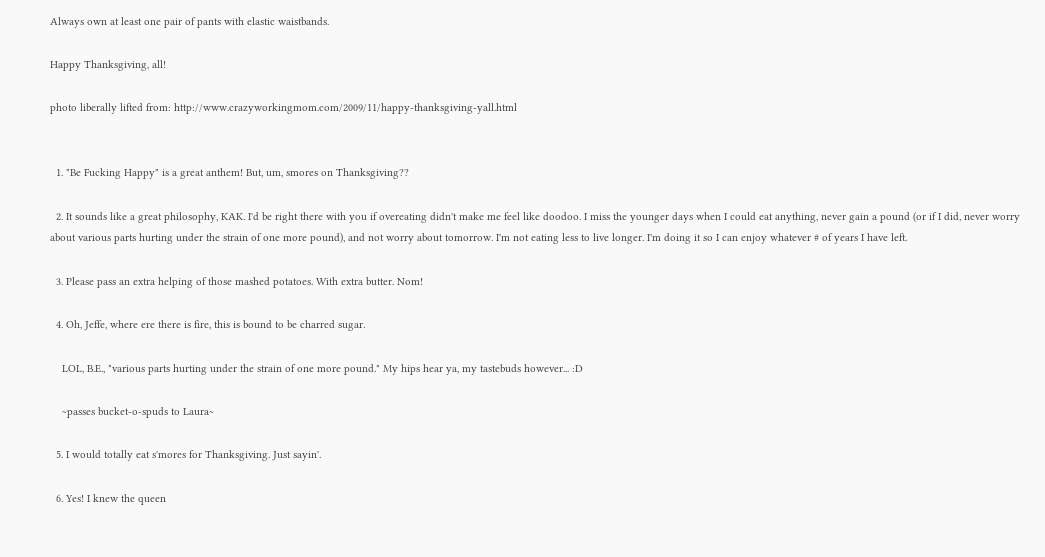Always own at least one pair of pants with elastic waistbands.

Happy Thanksgiving, all!

photo liberally lifted from: http://www.crazyworkingmom.com/2009/11/happy-thanksgiving-yall.html


  1. "Be Fucking Happy" is a great anthem! But, um, smores on Thanksgiving??

  2. It sounds like a great philosophy, KAK. I'd be right there with you if overeating didn't make me feel like doodoo. I miss the younger days when I could eat anything, never gain a pound (or if I did, never worry about various parts hurting under the strain of one more pound), and not worry about tomorrow. I'm not eating less to live longer. I'm doing it so I can enjoy whatever # of years I have left.

  3. Please pass an extra helping of those mashed potatoes. With extra butter. Nom!

  4. Oh, Jeffe, where ere there is fire, this is bound to be charred sugar.

    LOL, B.E., "various parts hurting under the strain of one more pound." My hips hear ya, my tastebuds however... :D

    ~passes bucket-o-spuds to Laura~

  5. I would totally eat s'mores for Thanksgiving. Just sayin'.

  6. Yes! I knew the queen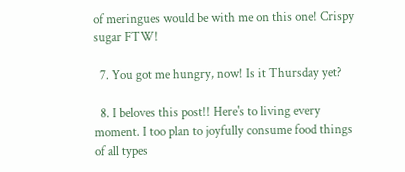of meringues would be with me on this one! Crispy sugar FTW!

  7. You got me hungry, now! Is it Thursday yet?

  8. I beloves this post!! Here's to living every moment. I too plan to joyfully consume food things of all types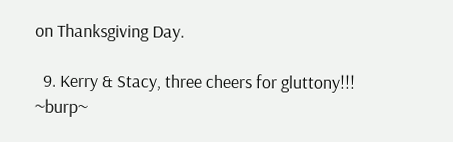on Thanksgiving Day.

  9. Kerry & Stacy, three cheers for gluttony!!! ~burp~